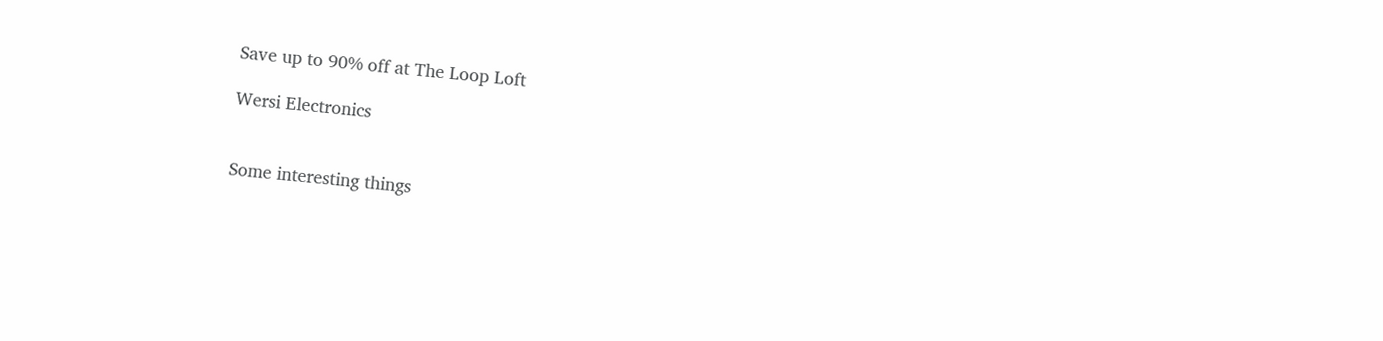Save up to 90% off at The Loop Loft

Wersi Electronics


Some interesting things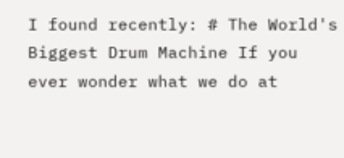I found recently: # The World's Biggest Drum Machine If you ever wonder what we do at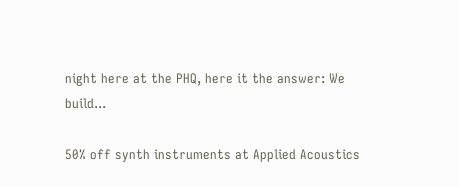night here at the PHQ, here it the answer: We build...

50% off synth instruments at Applied Acoustics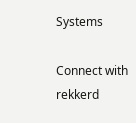Systems

Connect with rekkerd